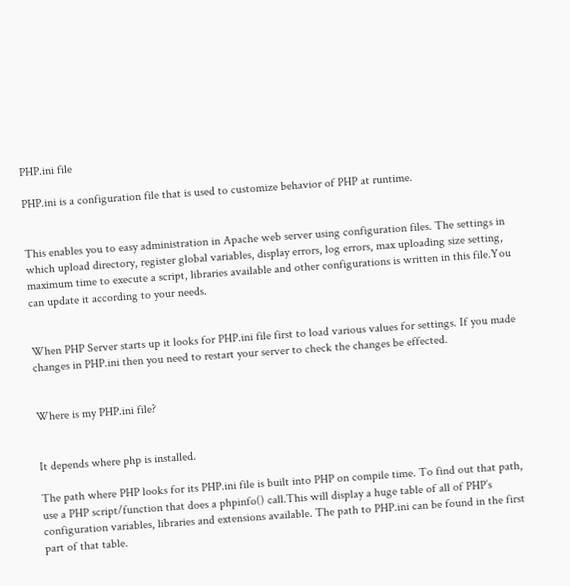PHP.ini file

PHP.ini is a configuration file that is used to customize behavior of PHP at runtime.


This enables you to easy administration in Apache web server using configuration files. The settings in which upload directory, register global variables, display errors, log errors, max uploading size setting, maximum time to execute a script, libraries available and other configurations is written in this file.You can update it according to your needs.


When PHP Server starts up it looks for PHP.ini file first to load various values for settings. If you made changes in PHP.ini then you need to restart your server to check the changes be effected.


Where is my PHP.ini file?


It depends where php is installed.

The path where PHP looks for its PHP.ini file is built into PHP on compile time. To find out that path, use a PHP script/function that does a phpinfo() call.This will display a huge table of all of PHP’s configuration variables, libraries and extensions available. The path to PHP.ini can be found in the first part of that table.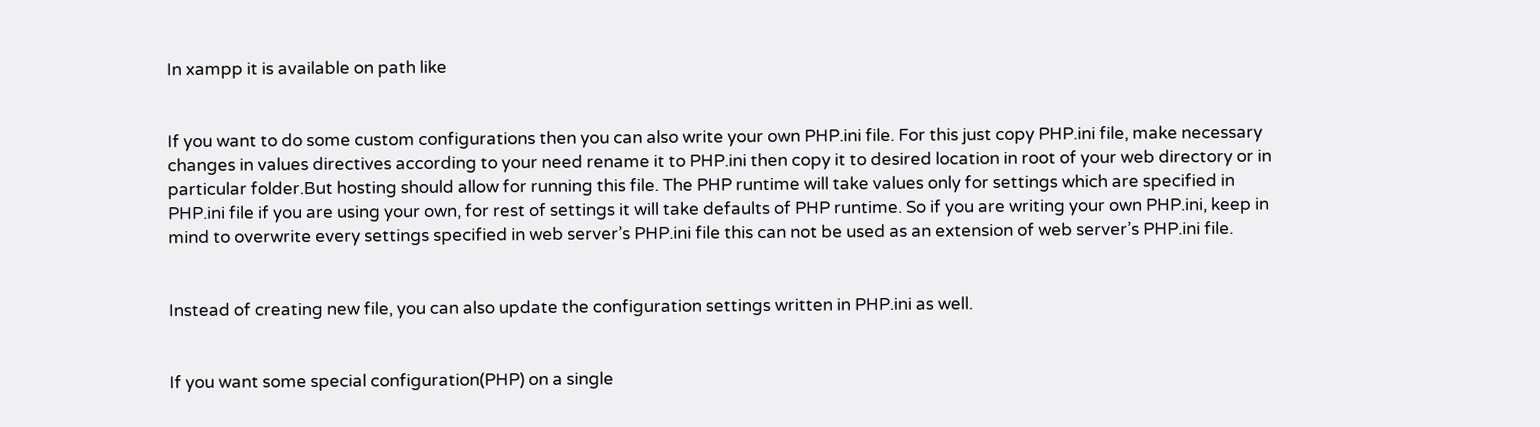In xampp it is available on path like


If you want to do some custom configurations then you can also write your own PHP.ini file. For this just copy PHP.ini file, make necessary changes in values directives according to your need rename it to PHP.ini then copy it to desired location in root of your web directory or in particular folder.But hosting should allow for running this file. The PHP runtime will take values only for settings which are specified in PHP.ini file if you are using your own, for rest of settings it will take defaults of PHP runtime. So if you are writing your own PHP.ini, keep in mind to overwrite every settings specified in web server’s PHP.ini file this can not be used as an extension of web server’s PHP.ini file.


Instead of creating new file, you can also update the configuration settings written in PHP.ini as well.


If you want some special configuration(PHP) on a single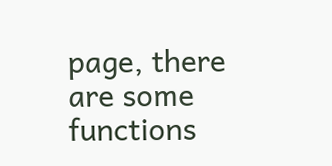page, there are some functions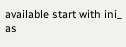available start with ini_ as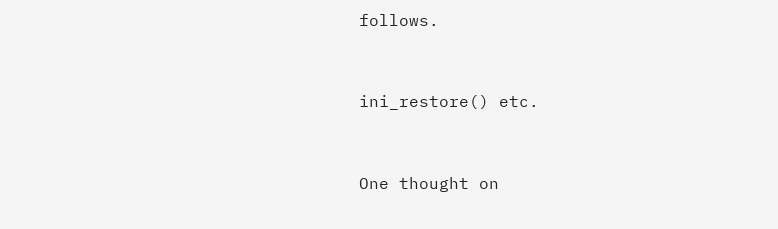follows.


ini_restore() etc.


One thought on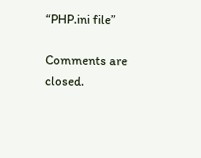“PHP.ini file”

Comments are closed.